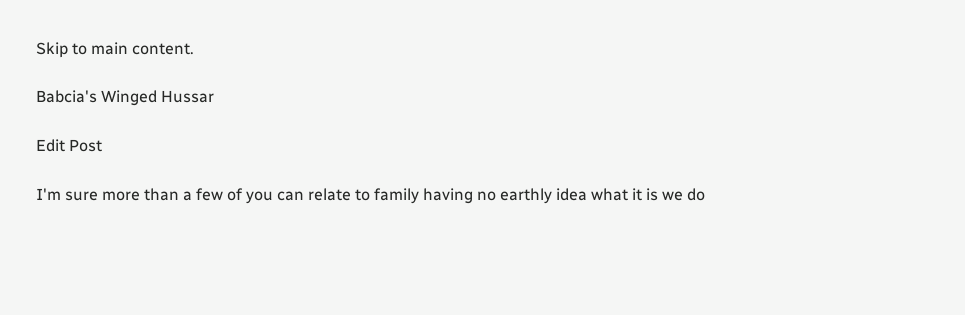Skip to main content.

Babcia's Winged Hussar

Edit Post

I'm sure more than a few of you can relate to family having no earthly idea what it is we do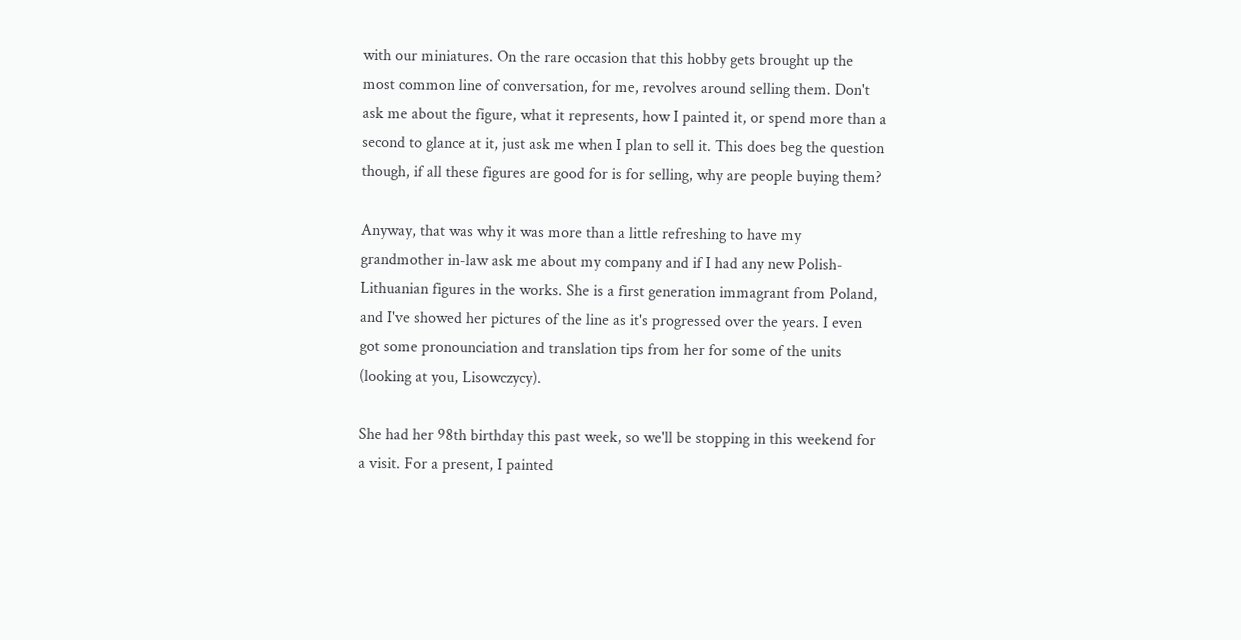with our miniatures. On the rare occasion that this hobby gets brought up the most common line of conversation, for me, revolves around selling them. Don't ask me about the figure, what it represents, how I painted it, or spend more than a second to glance at it, just ask me when I plan to sell it. This does beg the question though, if all these figures are good for is for selling, why are people buying them?

Anyway, that was why it was more than a little refreshing to have my grandmother in-law ask me about my company and if I had any new Polish-Lithuanian figures in the works. She is a first generation immagrant from Poland, and I've showed her pictures of the line as it's progressed over the years. I even got some pronounciation and translation tips from her for some of the units (looking at you, Lisowczycy).

She had her 98th birthday this past week, so we'll be stopping in this weekend for a visit. For a present, I painted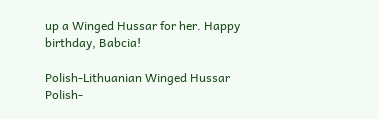up a Winged Hussar for her. Happy birthday, Babcia!

Polish-Lithuanian Winged Hussar Polish-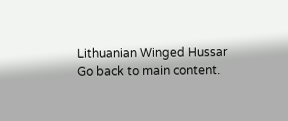Lithuanian Winged Hussar
Go back to main content.